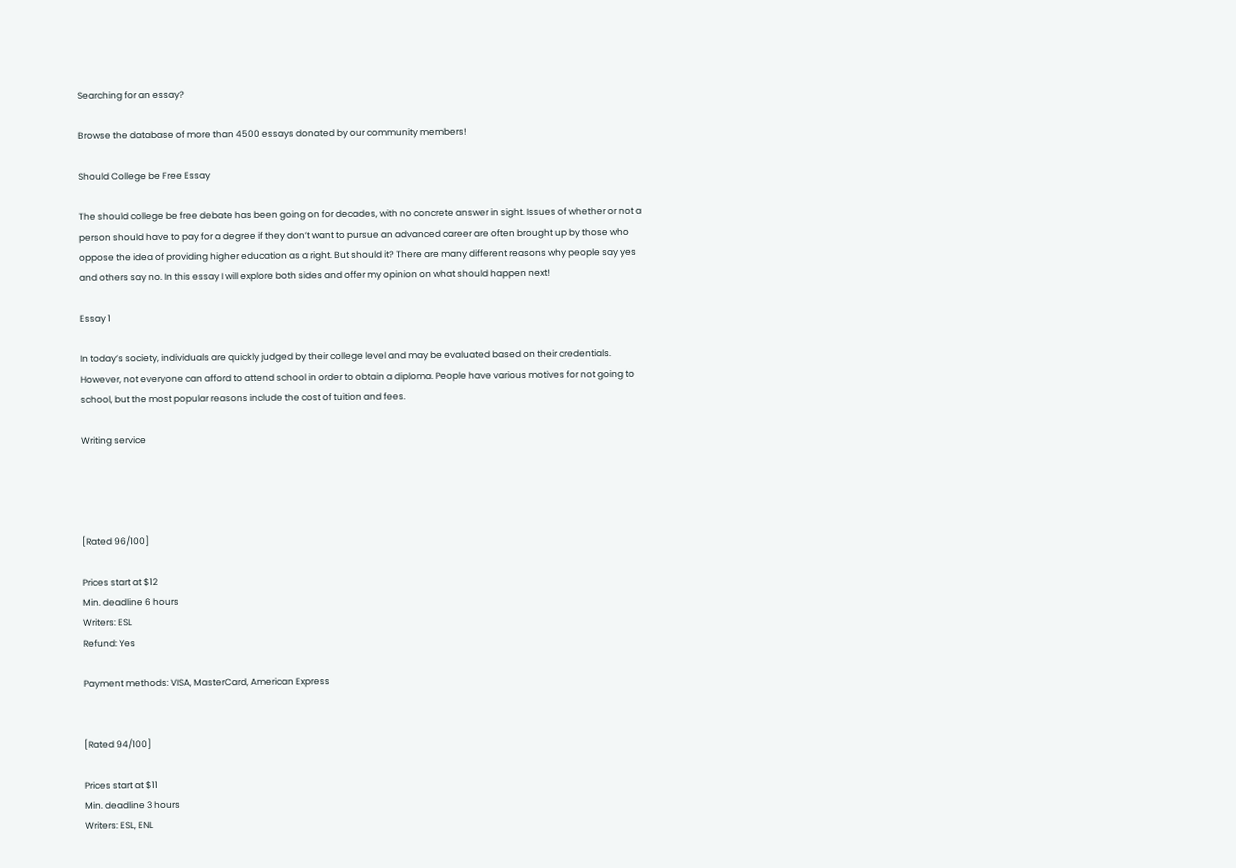Searching for an essay?

Browse the database of more than 4500 essays donated by our community members!

Should College be Free Essay

The should college be free debate has been going on for decades, with no concrete answer in sight. Issues of whether or not a person should have to pay for a degree if they don’t want to pursue an advanced career are often brought up by those who oppose the idea of providing higher education as a right. But should it? There are many different reasons why people say yes and others say no. In this essay I will explore both sides and offer my opinion on what should happen next!

Essay 1

In today’s society, individuals are quickly judged by their college level and may be evaluated based on their credentials. However, not everyone can afford to attend school in order to obtain a diploma. People have various motives for not going to school, but the most popular reasons include the cost of tuition and fees.

Writing service




[Rated 96/100]

Prices start at $12
Min. deadline 6 hours
Writers: ESL
Refund: Yes

Payment methods: VISA, MasterCard, American Express


[Rated 94/100]

Prices start at $11
Min. deadline 3 hours
Writers: ESL, ENL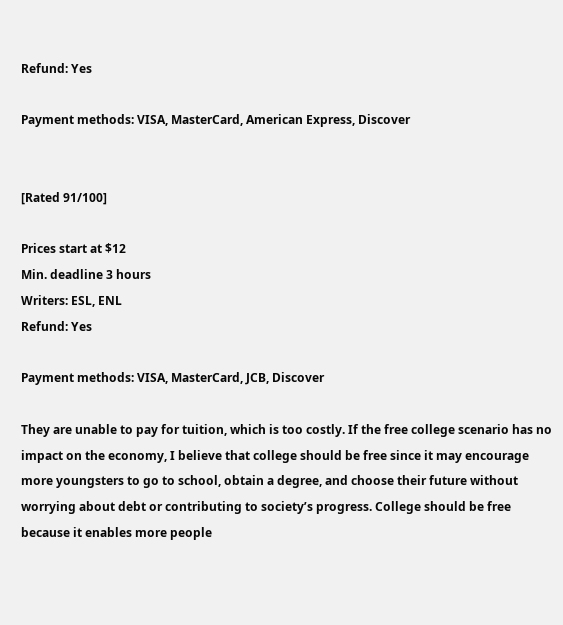Refund: Yes

Payment methods: VISA, MasterCard, American Express, Discover


[Rated 91/100]

Prices start at $12
Min. deadline 3 hours
Writers: ESL, ENL
Refund: Yes

Payment methods: VISA, MasterCard, JCB, Discover

They are unable to pay for tuition, which is too costly. If the free college scenario has no impact on the economy, I believe that college should be free since it may encourage more youngsters to go to school, obtain a degree, and choose their future without worrying about debt or contributing to society’s progress. College should be free because it enables more people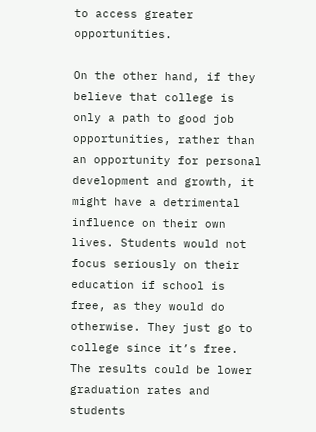to access greater opportunities.

On the other hand, if they believe that college is only a path to good job opportunities, rather than an opportunity for personal development and growth, it might have a detrimental influence on their own lives. Students would not focus seriously on their education if school is free, as they would do otherwise. They just go to college since it’s free. The results could be lower graduation rates and students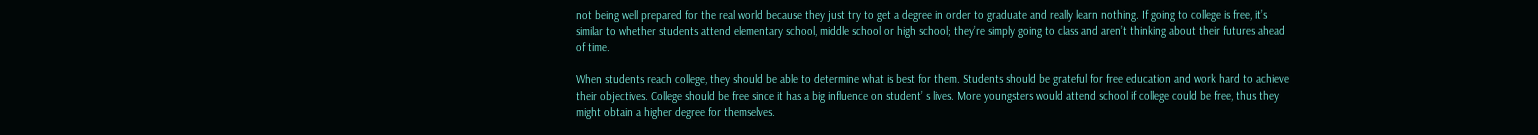not being well prepared for the real world because they just try to get a degree in order to graduate and really learn nothing. If going to college is free, it’s similar to whether students attend elementary school, middle school or high school; they’re simply going to class and aren’t thinking about their futures ahead of time.

When students reach college, they should be able to determine what is best for them. Students should be grateful for free education and work hard to achieve their objectives. College should be free since it has a big influence on student’ s lives. More youngsters would attend school if college could be free, thus they might obtain a higher degree for themselves.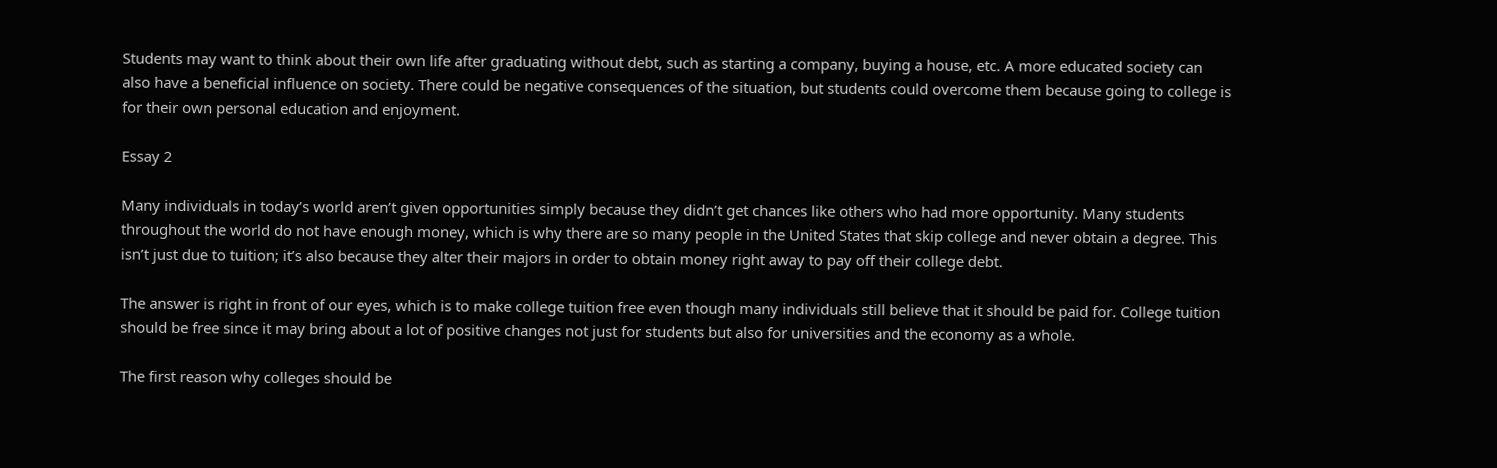Students may want to think about their own life after graduating without debt, such as starting a company, buying a house, etc. A more educated society can also have a beneficial influence on society. There could be negative consequences of the situation, but students could overcome them because going to college is for their own personal education and enjoyment.

Essay 2

Many individuals in today’s world aren’t given opportunities simply because they didn’t get chances like others who had more opportunity. Many students throughout the world do not have enough money, which is why there are so many people in the United States that skip college and never obtain a degree. This isn’t just due to tuition; it’s also because they alter their majors in order to obtain money right away to pay off their college debt.

The answer is right in front of our eyes, which is to make college tuition free even though many individuals still believe that it should be paid for. College tuition should be free since it may bring about a lot of positive changes not just for students but also for universities and the economy as a whole.

The first reason why colleges should be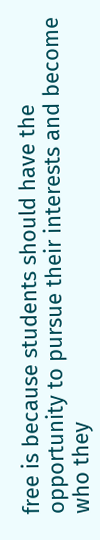free is because students should have the opportunity to pursue their interests and become who they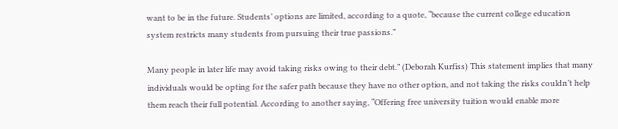want to be in the future. Students’ options are limited, according to a quote, “because the current college education system restricts many students from pursuing their true passions.”

Many people in later life may avoid taking risks owing to their debt.” (Deborah Kurfiss) This statement implies that many individuals would be opting for the safer path because they have no other option, and not taking the risks couldn’t help them reach their full potential. According to another saying, “Offering free university tuition would enable more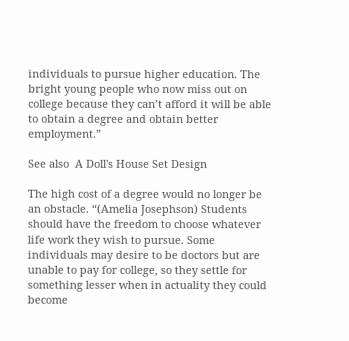individuals to pursue higher education. The bright young people who now miss out on college because they can’t afford it will be able to obtain a degree and obtain better employment.”

See also  A Doll's House Set Design

The high cost of a degree would no longer be an obstacle. “(Amelia Josephson) Students should have the freedom to choose whatever life work they wish to pursue. Some individuals may desire to be doctors but are unable to pay for college, so they settle for something lesser when in actuality they could become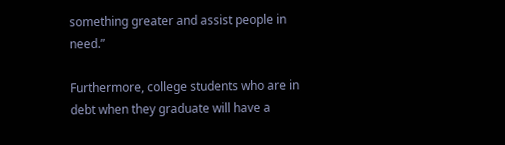something greater and assist people in need.”

Furthermore, college students who are in debt when they graduate will have a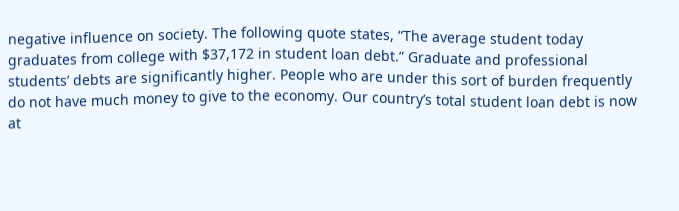negative influence on society. The following quote states, “The average student today graduates from college with $37,172 in student loan debt.” Graduate and professional students’ debts are significantly higher. People who are under this sort of burden frequently do not have much money to give to the economy. Our country’s total student loan debt is now at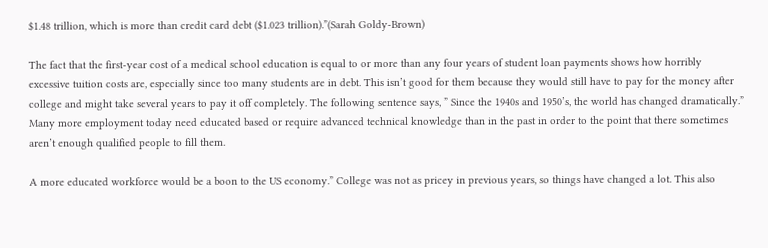$1.48 trillion, which is more than credit card debt ($1.023 trillion).”(Sarah Goldy-Brown)

The fact that the first-year cost of a medical school education is equal to or more than any four years of student loan payments shows how horribly excessive tuition costs are, especially since too many students are in debt. This isn’t good for them because they would still have to pay for the money after college and might take several years to pay it off completely. The following sentence says, ” Since the 1940s and 1950’s, the world has changed dramatically.” Many more employment today need educated based or require advanced technical knowledge than in the past in order to the point that there sometimes aren’t enough qualified people to fill them.

A more educated workforce would be a boon to the US economy.” College was not as pricey in previous years, so things have changed a lot. This also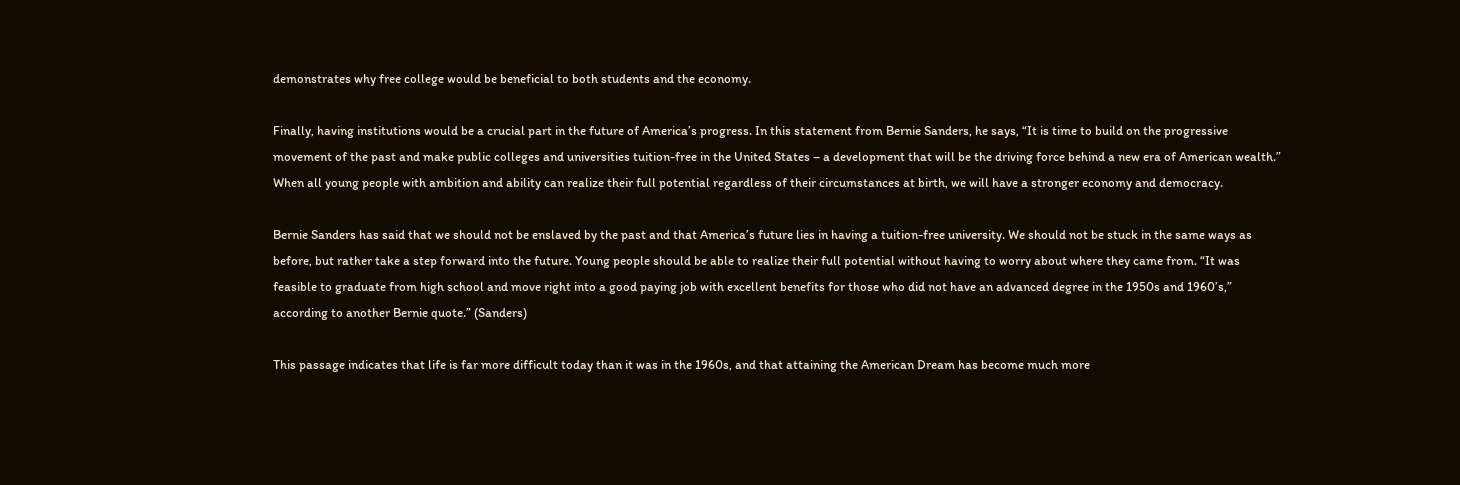demonstrates why free college would be beneficial to both students and the economy.

Finally, having institutions would be a crucial part in the future of America’s progress. In this statement from Bernie Sanders, he says, “It is time to build on the progressive movement of the past and make public colleges and universities tuition-free in the United States – a development that will be the driving force behind a new era of American wealth.” When all young people with ambition and ability can realize their full potential regardless of their circumstances at birth, we will have a stronger economy and democracy.

Bernie Sanders has said that we should not be enslaved by the past and that America’s future lies in having a tuition-free university. We should not be stuck in the same ways as before, but rather take a step forward into the future. Young people should be able to realize their full potential without having to worry about where they came from. “It was feasible to graduate from high school and move right into a good paying job with excellent benefits for those who did not have an advanced degree in the 1950s and 1960’s,” according to another Bernie quote.” (Sanders)

This passage indicates that life is far more difficult today than it was in the 1960s, and that attaining the American Dream has become much more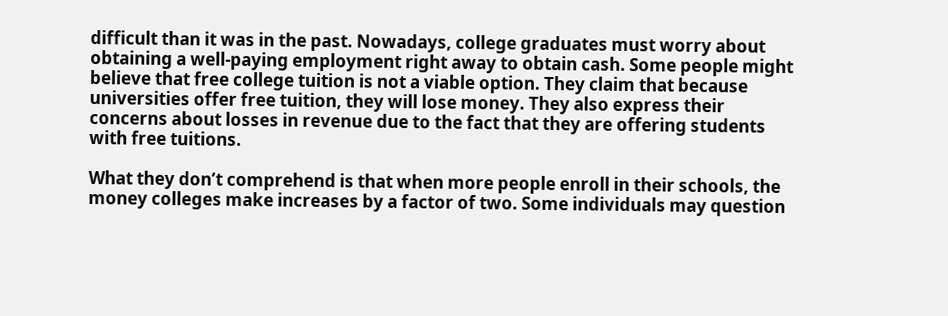difficult than it was in the past. Nowadays, college graduates must worry about obtaining a well-paying employment right away to obtain cash. Some people might believe that free college tuition is not a viable option. They claim that because universities offer free tuition, they will lose money. They also express their concerns about losses in revenue due to the fact that they are offering students with free tuitions.

What they don’t comprehend is that when more people enroll in their schools, the money colleges make increases by a factor of two. Some individuals may question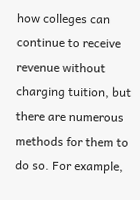how colleges can continue to receive revenue without charging tuition, but there are numerous methods for them to do so. For example,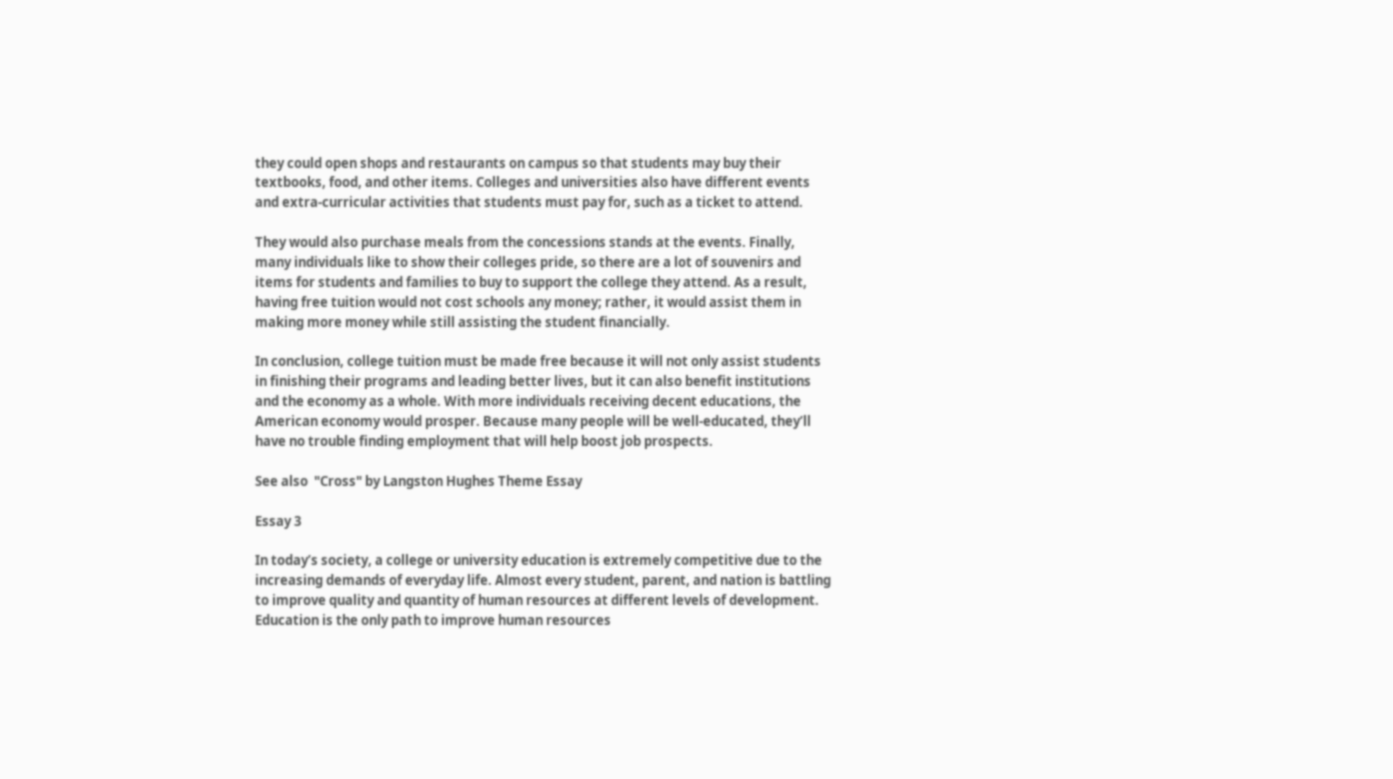they could open shops and restaurants on campus so that students may buy their textbooks, food, and other items. Colleges and universities also have different events and extra-curricular activities that students must pay for, such as a ticket to attend.

They would also purchase meals from the concessions stands at the events. Finally, many individuals like to show their colleges pride, so there are a lot of souvenirs and items for students and families to buy to support the college they attend. As a result, having free tuition would not cost schools any money; rather, it would assist them in making more money while still assisting the student financially.

In conclusion, college tuition must be made free because it will not only assist students in finishing their programs and leading better lives, but it can also benefit institutions and the economy as a whole. With more individuals receiving decent educations, the American economy would prosper. Because many people will be well-educated, they’ll have no trouble finding employment that will help boost job prospects.

See also  "Cross" by Langston Hughes Theme Essay

Essay 3

In today’s society, a college or university education is extremely competitive due to the increasing demands of everyday life. Almost every student, parent, and nation is battling to improve quality and quantity of human resources at different levels of development. Education is the only path to improve human resources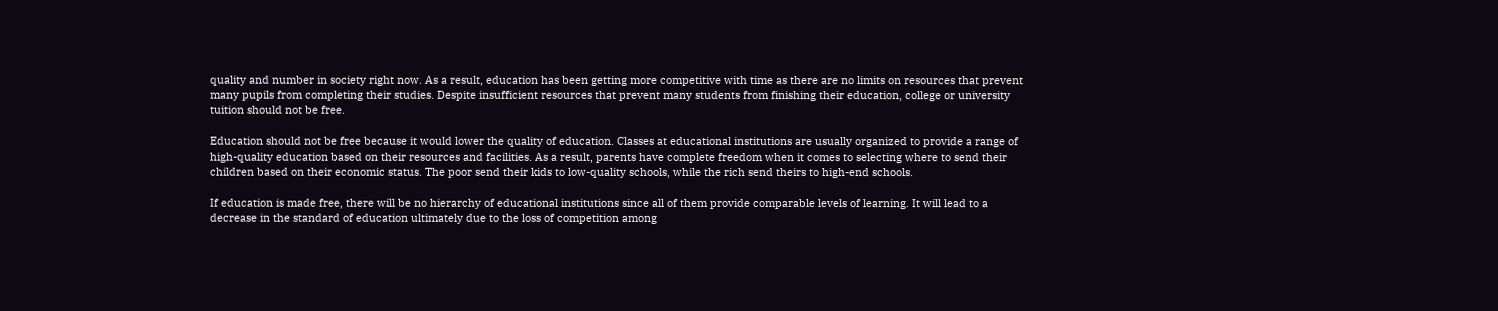quality and number in society right now. As a result, education has been getting more competitive with time as there are no limits on resources that prevent many pupils from completing their studies. Despite insufficient resources that prevent many students from finishing their education, college or university tuition should not be free.

Education should not be free because it would lower the quality of education. Classes at educational institutions are usually organized to provide a range of high-quality education based on their resources and facilities. As a result, parents have complete freedom when it comes to selecting where to send their children based on their economic status. The poor send their kids to low-quality schools, while the rich send theirs to high-end schools.

If education is made free, there will be no hierarchy of educational institutions since all of them provide comparable levels of learning. It will lead to a decrease in the standard of education ultimately due to the loss of competition among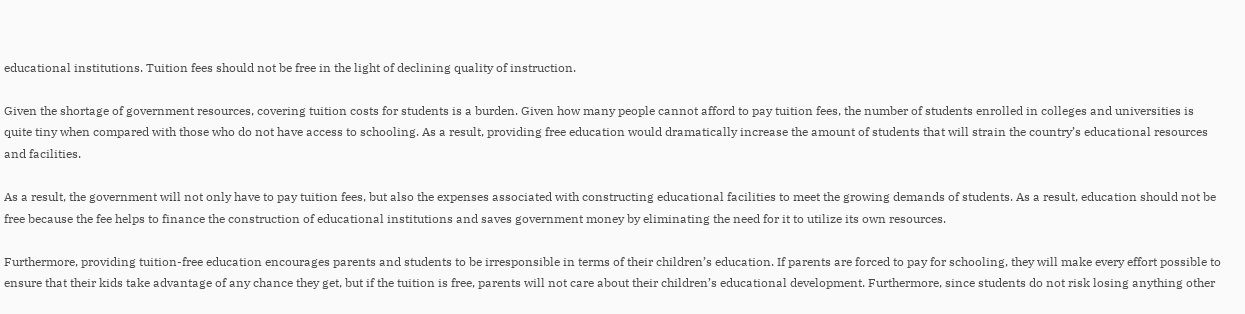educational institutions. Tuition fees should not be free in the light of declining quality of instruction.

Given the shortage of government resources, covering tuition costs for students is a burden. Given how many people cannot afford to pay tuition fees, the number of students enrolled in colleges and universities is quite tiny when compared with those who do not have access to schooling. As a result, providing free education would dramatically increase the amount of students that will strain the country’s educational resources and facilities.

As a result, the government will not only have to pay tuition fees, but also the expenses associated with constructing educational facilities to meet the growing demands of students. As a result, education should not be free because the fee helps to finance the construction of educational institutions and saves government money by eliminating the need for it to utilize its own resources.

Furthermore, providing tuition-free education encourages parents and students to be irresponsible in terms of their children’s education. If parents are forced to pay for schooling, they will make every effort possible to ensure that their kids take advantage of any chance they get, but if the tuition is free, parents will not care about their children’s educational development. Furthermore, since students do not risk losing anything other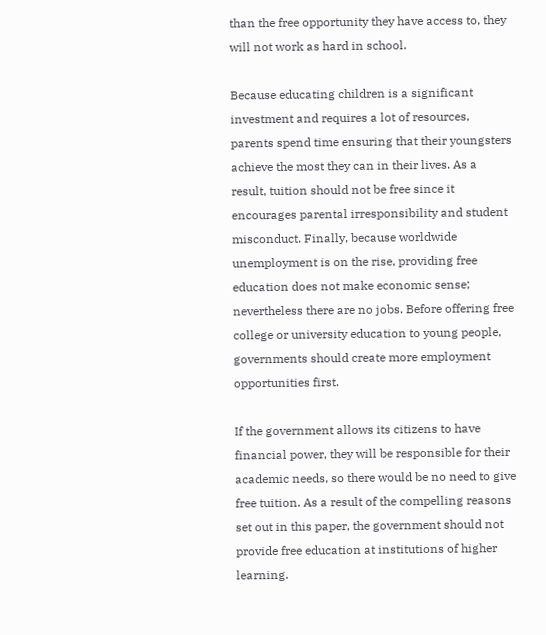than the free opportunity they have access to, they will not work as hard in school.

Because educating children is a significant investment and requires a lot of resources, parents spend time ensuring that their youngsters achieve the most they can in their lives. As a result, tuition should not be free since it encourages parental irresponsibility and student misconduct. Finally, because worldwide unemployment is on the rise, providing free education does not make economic sense; nevertheless there are no jobs. Before offering free college or university education to young people, governments should create more employment opportunities first.

If the government allows its citizens to have financial power, they will be responsible for their academic needs, so there would be no need to give free tuition. As a result of the compelling reasons set out in this paper, the government should not provide free education at institutions of higher learning.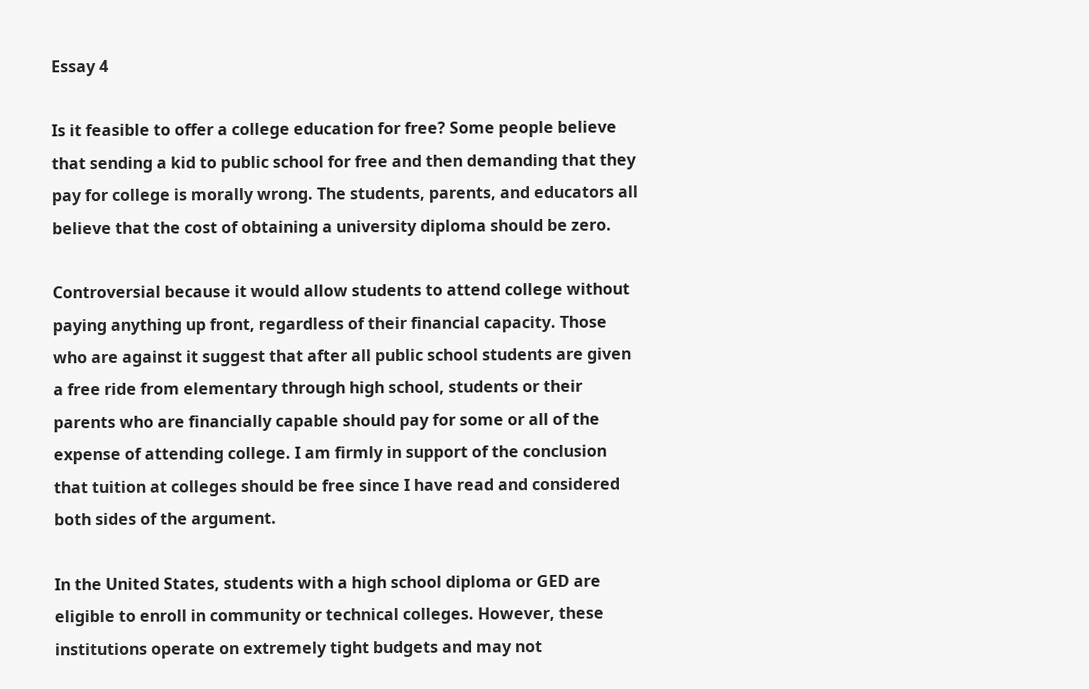Essay 4

Is it feasible to offer a college education for free? Some people believe that sending a kid to public school for free and then demanding that they pay for college is morally wrong. The students, parents, and educators all believe that the cost of obtaining a university diploma should be zero.

Controversial because it would allow students to attend college without paying anything up front, regardless of their financial capacity. Those who are against it suggest that after all public school students are given a free ride from elementary through high school, students or their parents who are financially capable should pay for some or all of the expense of attending college. I am firmly in support of the conclusion that tuition at colleges should be free since I have read and considered both sides of the argument.

In the United States, students with a high school diploma or GED are eligible to enroll in community or technical colleges. However, these institutions operate on extremely tight budgets and may not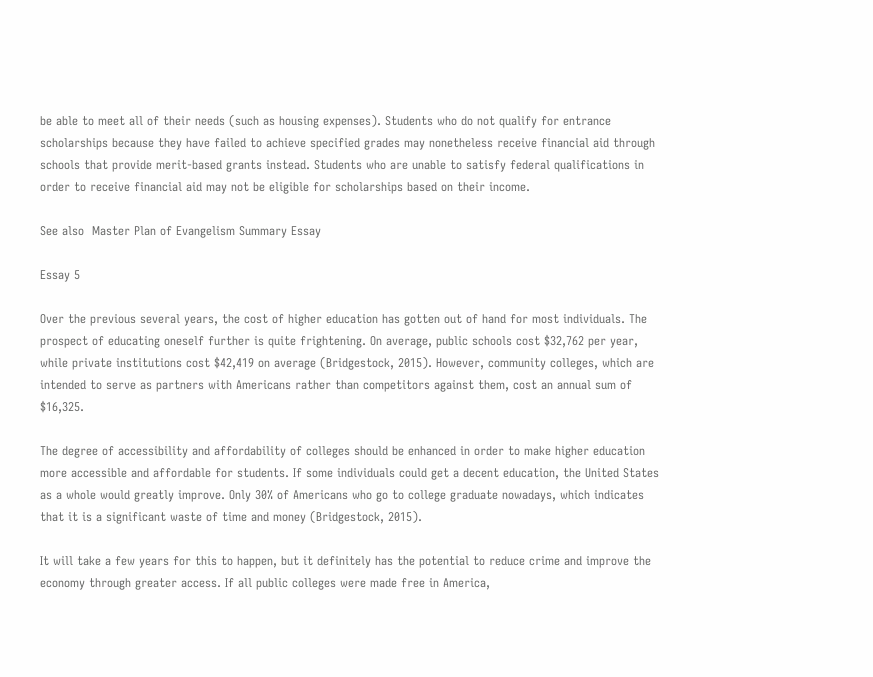be able to meet all of their needs (such as housing expenses). Students who do not qualify for entrance scholarships because they have failed to achieve specified grades may nonetheless receive financial aid through schools that provide merit-based grants instead. Students who are unable to satisfy federal qualifications in order to receive financial aid may not be eligible for scholarships based on their income.

See also  Master Plan of Evangelism Summary Essay

Essay 5

Over the previous several years, the cost of higher education has gotten out of hand for most individuals. The prospect of educating oneself further is quite frightening. On average, public schools cost $32,762 per year, while private institutions cost $42,419 on average (Bridgestock, 2015). However, community colleges, which are intended to serve as partners with Americans rather than competitors against them, cost an annual sum of $16,325.

The degree of accessibility and affordability of colleges should be enhanced in order to make higher education more accessible and affordable for students. If some individuals could get a decent education, the United States as a whole would greatly improve. Only 30% of Americans who go to college graduate nowadays, which indicates that it is a significant waste of time and money (Bridgestock, 2015).

It will take a few years for this to happen, but it definitely has the potential to reduce crime and improve the economy through greater access. If all public colleges were made free in America,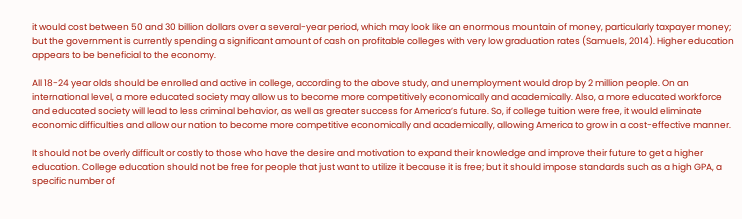it would cost between 50 and 30 billion dollars over a several-year period, which may look like an enormous mountain of money, particularly taxpayer money; but the government is currently spending a significant amount of cash on profitable colleges with very low graduation rates (Samuels, 2014). Higher education appears to be beneficial to the economy.

All 18-24 year olds should be enrolled and active in college, according to the above study, and unemployment would drop by 2 million people. On an international level, a more educated society may allow us to become more competitively economically and academically. Also, a more educated workforce and educated society will lead to less criminal behavior, as well as greater success for America’s future. So, if college tuition were free, it would eliminate economic difficulties and allow our nation to become more competitive economically and academically, allowing America to grow in a cost-effective manner.

It should not be overly difficult or costly to those who have the desire and motivation to expand their knowledge and improve their future to get a higher education. College education should not be free for people that just want to utilize it because it is free; but it should impose standards such as a high GPA, a specific number of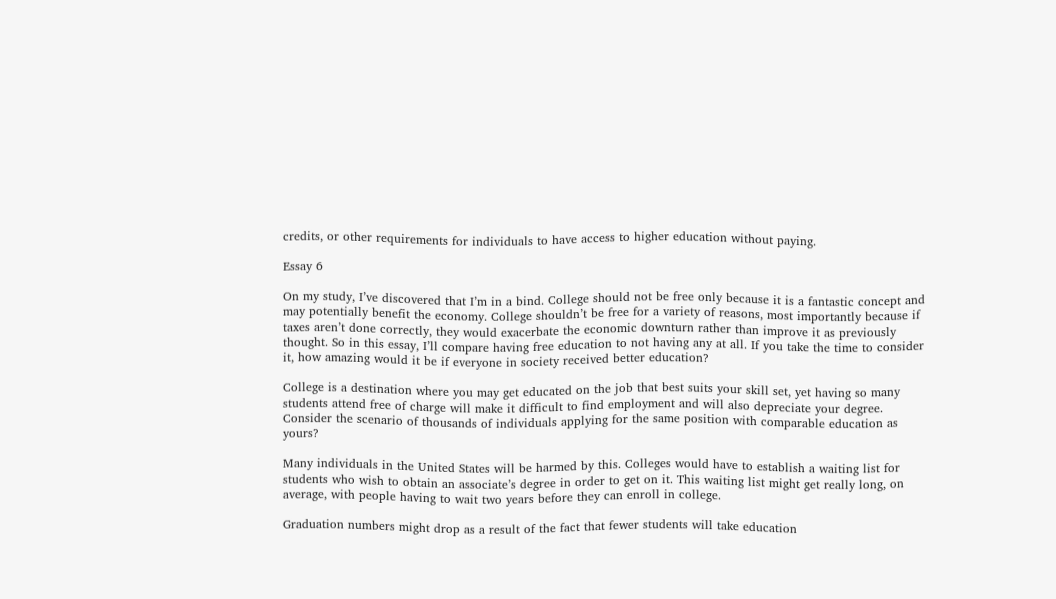credits, or other requirements for individuals to have access to higher education without paying.

Essay 6

On my study, I’ve discovered that I’m in a bind. College should not be free only because it is a fantastic concept and may potentially benefit the economy. College shouldn’t be free for a variety of reasons, most importantly because if taxes aren’t done correctly, they would exacerbate the economic downturn rather than improve it as previously thought. So in this essay, I’ll compare having free education to not having any at all. If you take the time to consider it, how amazing would it be if everyone in society received better education?

College is a destination where you may get educated on the job that best suits your skill set, yet having so many students attend free of charge will make it difficult to find employment and will also depreciate your degree. Consider the scenario of thousands of individuals applying for the same position with comparable education as yours?

Many individuals in the United States will be harmed by this. Colleges would have to establish a waiting list for students who wish to obtain an associate’s degree in order to get on it. This waiting list might get really long, on average, with people having to wait two years before they can enroll in college.

Graduation numbers might drop as a result of the fact that fewer students will take education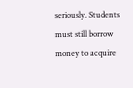seriously. Students must still borrow money to acquire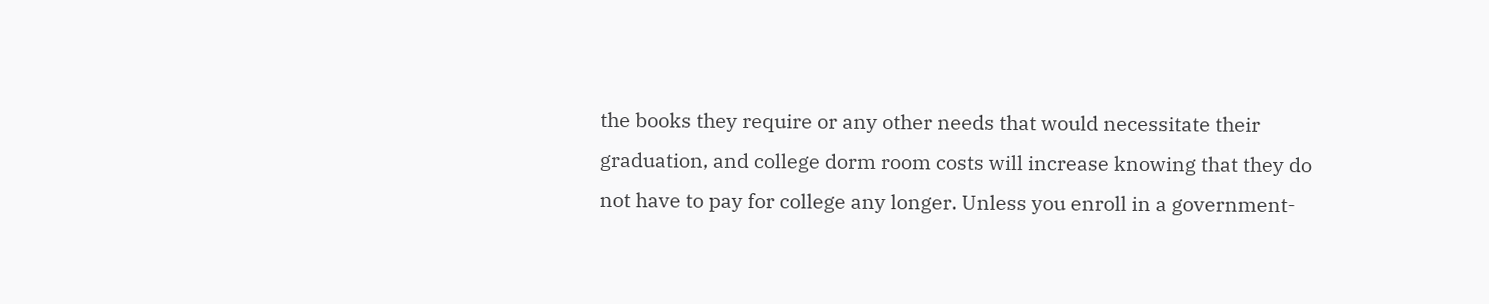the books they require or any other needs that would necessitate their graduation, and college dorm room costs will increase knowing that they do not have to pay for college any longer. Unless you enroll in a government-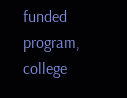funded program, college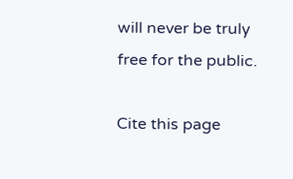will never be truly free for the public.

Cite this page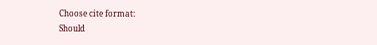Choose cite format:
Should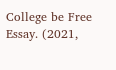College be Free Essay. (2021,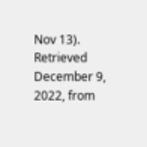Nov 13). Retrieved December 9, 2022, from